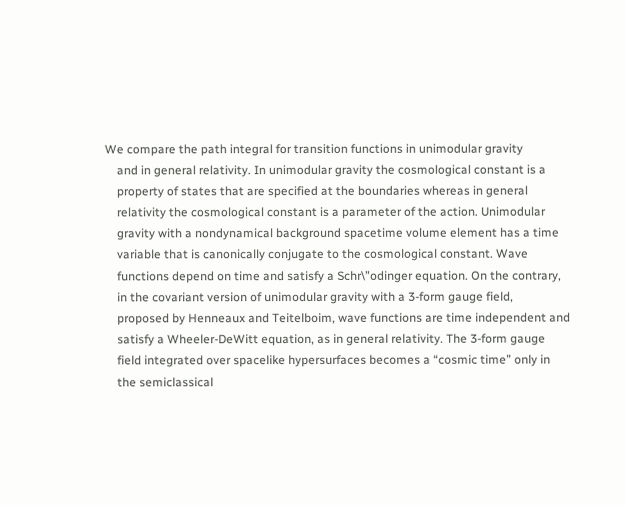We compare the path integral for transition functions in unimodular gravity
    and in general relativity. In unimodular gravity the cosmological constant is a
    property of states that are specified at the boundaries whereas in general
    relativity the cosmological constant is a parameter of the action. Unimodular
    gravity with a nondynamical background spacetime volume element has a time
    variable that is canonically conjugate to the cosmological constant. Wave
    functions depend on time and satisfy a Schr\”odinger equation. On the contrary,
    in the covariant version of unimodular gravity with a 3-form gauge field,
    proposed by Henneaux and Teitelboim, wave functions are time independent and
    satisfy a Wheeler-DeWitt equation, as in general relativity. The 3-form gauge
    field integrated over spacelike hypersurfaces becomes a “cosmic time” only in
    the semiclassical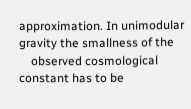approximation. In unimodular gravity the smallness of the
    observed cosmological constant has to be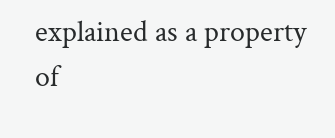explained as a property of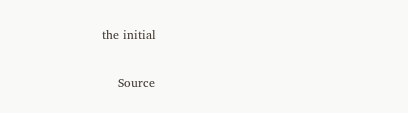the initial

    Source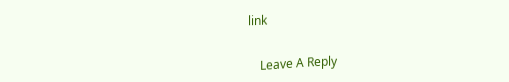link


    Leave A Reply